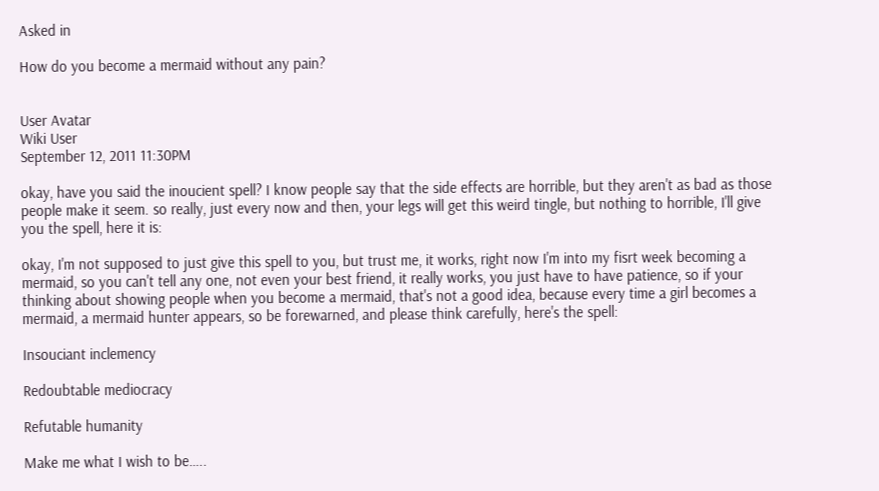Asked in

How do you become a mermaid without any pain?


User Avatar
Wiki User
September 12, 2011 11:30PM

okay, have you said the inoucient spell? I know people say that the side effects are horrible, but they aren't as bad as those people make it seem. so really, just every now and then, your legs will get this weird tingle, but nothing to horrible, I'll give you the spell, here it is:

okay, I'm not supposed to just give this spell to you, but trust me, it works, right now I'm into my fisrt week becoming a mermaid, so you can't tell any one, not even your best friend, it really works, you just have to have patience, so if your thinking about showing people when you become a mermaid, that's not a good idea, because every time a girl becomes a mermaid, a mermaid hunter appears, so be forewarned, and please think carefully, here's the spell:

Insouciant inclemency

Redoubtable mediocracy

Refutable humanity

Make me what I wish to be…..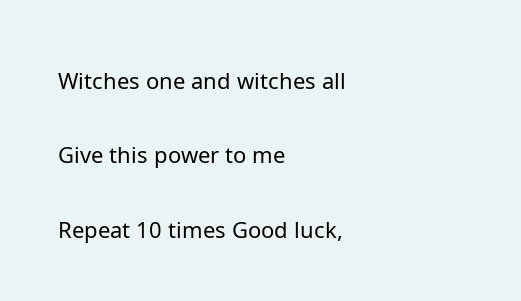Witches one and witches all

Give this power to me

Repeat 10 times Good luck,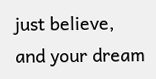just believe, and your dream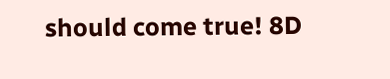should come true! 8D